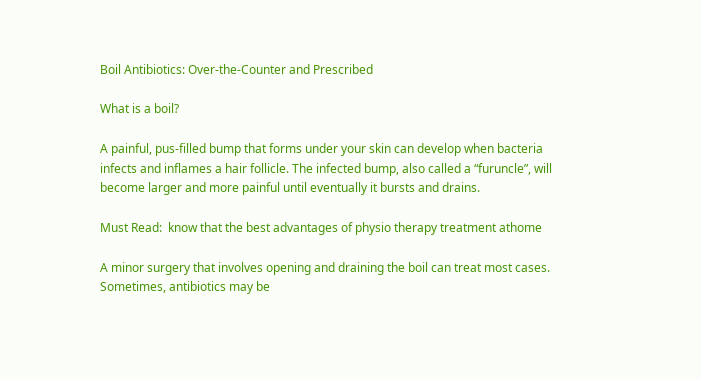Boil Antibiotics: Over-the-Counter and Prescribed

What is a boil?

A painful, pus-filled bump that forms under your skin can develop when bacteria infects and inflames a hair follicle. The infected bump, also called a “furuncle”, will become larger and more painful until eventually it bursts and drains.

Must Read:  know that the best advantages of physio therapy treatment athome

A minor surgery that involves opening and draining the boil can treat most cases. Sometimes, antibiotics may be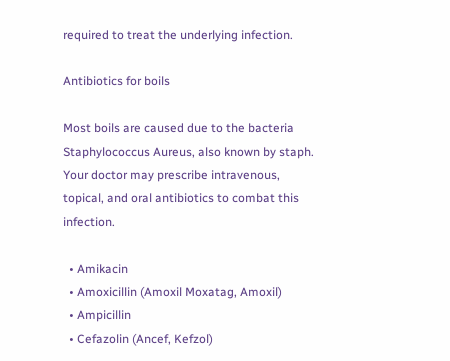required to treat the underlying infection.

Antibiotics for boils

Most boils are caused due to the bacteria Staphylococcus Aureus, also known by staph. Your doctor may prescribe intravenous, topical, and oral antibiotics to combat this infection.

  • Amikacin
  • Amoxicillin (Amoxil Moxatag, Amoxil)
  • Ampicillin
  • Cefazolin (Ancef, Kefzol)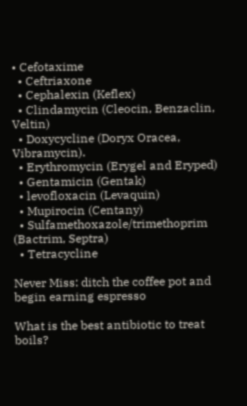• Cefotaxime
  • Ceftriaxone
  • Cephalexin (Keflex)
  • Clindamycin (Cleocin, Benzaclin, Veltin)
  • Doxycycline (Doryx Oracea, Vibramycin).
  • Erythromycin (Erygel and Eryped)
  • Gentamicin (Gentak)
  • levofloxacin (Levaquin)
  • Mupirocin (Centany)
  • Sulfamethoxazole/trimethoprim (Bactrim, Septra)
  • Tetracycline

Never Miss: ditch the coffee pot and begin earning espresso

What is the best antibiotic to treat boils?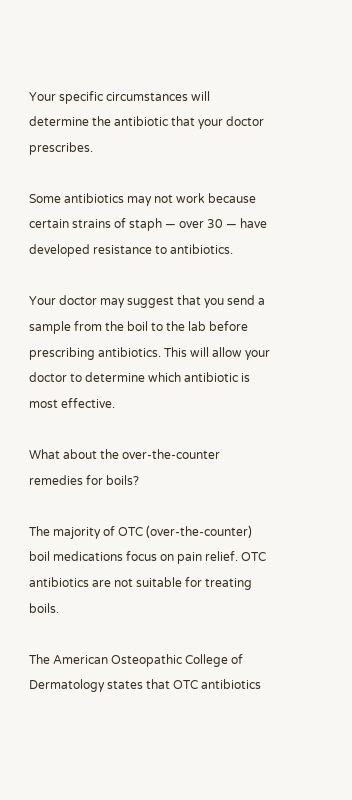Your specific circumstances will determine the antibiotic that your doctor prescribes.

Some antibiotics may not work because certain strains of staph — over 30 — have developed resistance to antibiotics.

Your doctor may suggest that you send a sample from the boil to the lab before prescribing antibiotics. This will allow your doctor to determine which antibiotic is most effective.

What about the over-the-counter remedies for boils?

The majority of OTC (over-the-counter) boil medications focus on pain relief. OTC antibiotics are not suitable for treating boils.

The American Osteopathic College of Dermatology states that OTC antibiotics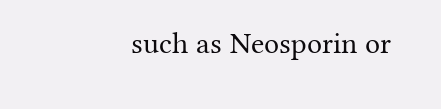such as Neosporin or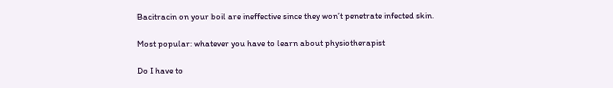Bacitracin on your boil are ineffective since they won’t penetrate infected skin.

Most popular: whatever you have to learn about physiotherapist

Do I have to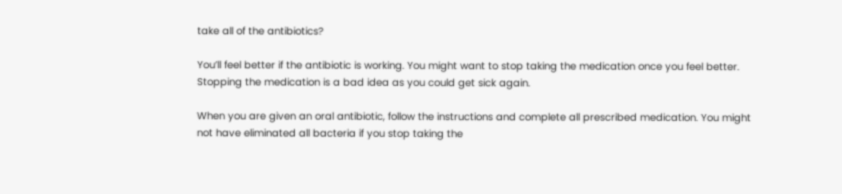take all of the antibiotics?

You’ll feel better if the antibiotic is working. You might want to stop taking the medication once you feel better. Stopping the medication is a bad idea as you could get sick again.

When you are given an oral antibiotic, follow the instructions and complete all prescribed medication. You might not have eliminated all bacteria if you stop taking the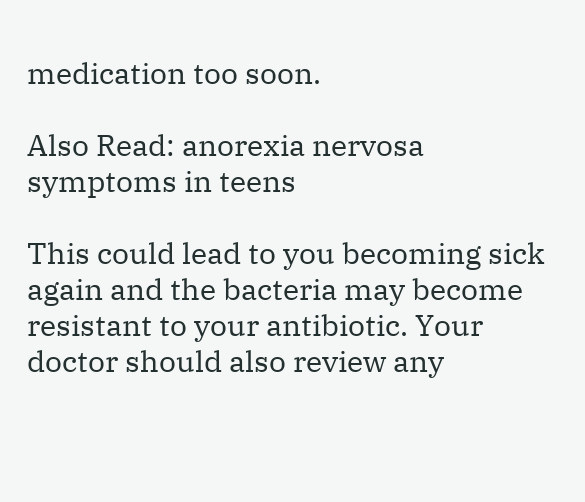medication too soon.

Also Read: anorexia nervosa symptoms in teens

This could lead to you becoming sick again and the bacteria may become resistant to your antibiotic. Your doctor should also review any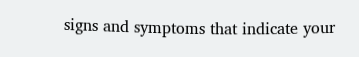signs and symptoms that indicate your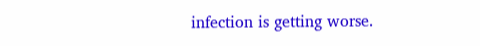infection is getting worse.